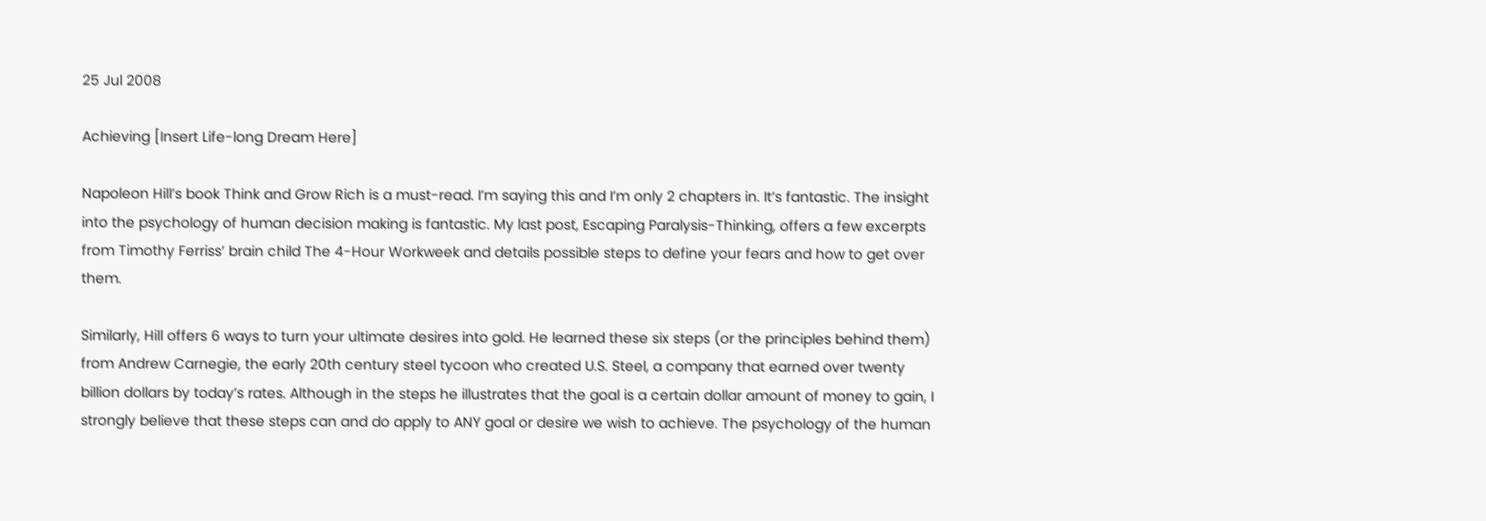25 Jul 2008

Achieving [Insert Life-long Dream Here]

Napoleon Hill’s book Think and Grow Rich is a must-read. I’m saying this and I’m only 2 chapters in. It’s fantastic. The insight into the psychology of human decision making is fantastic. My last post, Escaping Paralysis-Thinking, offers a few excerpts from Timothy Ferriss’ brain child The 4-Hour Workweek and details possible steps to define your fears and how to get over them.

Similarly, Hill offers 6 ways to turn your ultimate desires into gold. He learned these six steps (or the principles behind them) from Andrew Carnegie, the early 20th century steel tycoon who created U.S. Steel, a company that earned over twenty billion dollars by today’s rates. Although in the steps he illustrates that the goal is a certain dollar amount of money to gain, I strongly believe that these steps can and do apply to ANY goal or desire we wish to achieve. The psychology of the human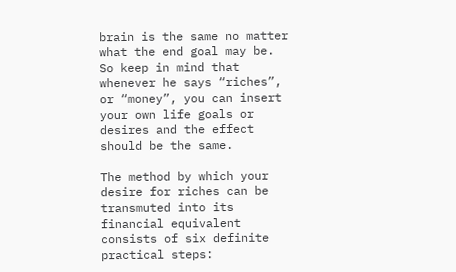brain is the same no matter what the end goal may be. So keep in mind that whenever he says “riches”, or “money”, you can insert your own life goals or desires and the effect should be the same.

The method by which your desire for riches can be transmuted into its financial equivalent consists of six definite practical steps: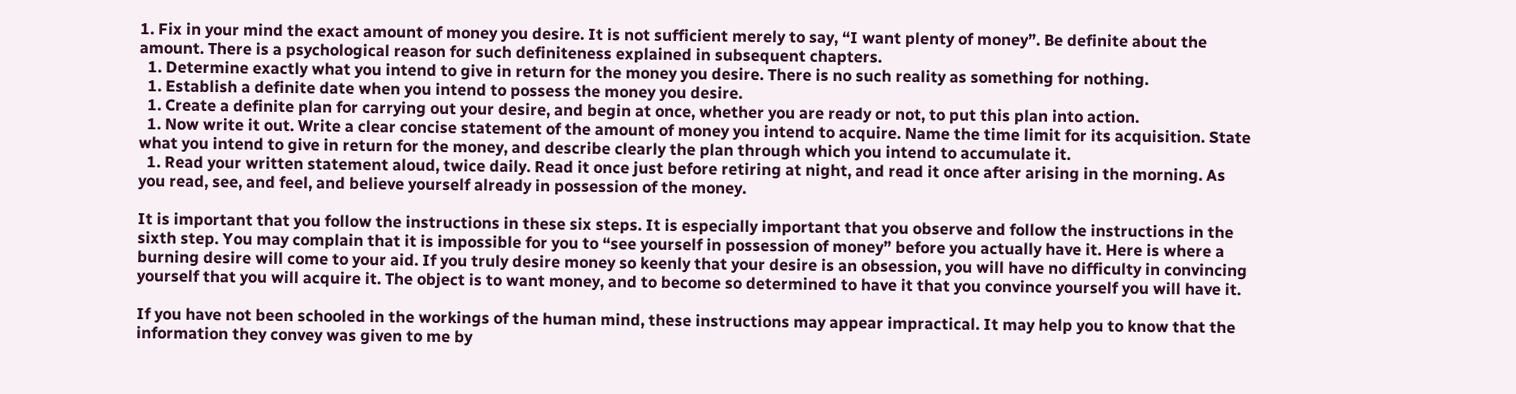1. Fix in your mind the exact amount of money you desire. It is not sufficient merely to say, “I want plenty of money”. Be definite about the amount. There is a psychological reason for such definiteness explained in subsequent chapters.
  1. Determine exactly what you intend to give in return for the money you desire. There is no such reality as something for nothing.
  1. Establish a definite date when you intend to possess the money you desire.
  1. Create a definite plan for carrying out your desire, and begin at once, whether you are ready or not, to put this plan into action.
  1. Now write it out. Write a clear concise statement of the amount of money you intend to acquire. Name the time limit for its acquisition. State what you intend to give in return for the money, and describe clearly the plan through which you intend to accumulate it.
  1. Read your written statement aloud, twice daily. Read it once just before retiring at night, and read it once after arising in the morning. As you read, see, and feel, and believe yourself already in possession of the money.

It is important that you follow the instructions in these six steps. It is especially important that you observe and follow the instructions in the sixth step. You may complain that it is impossible for you to “see yourself in possession of money” before you actually have it. Here is where a burning desire will come to your aid. If you truly desire money so keenly that your desire is an obsession, you will have no difficulty in convincing yourself that you will acquire it. The object is to want money, and to become so determined to have it that you convince yourself you will have it.

If you have not been schooled in the workings of the human mind, these instructions may appear impractical. It may help you to know that the information they convey was given to me by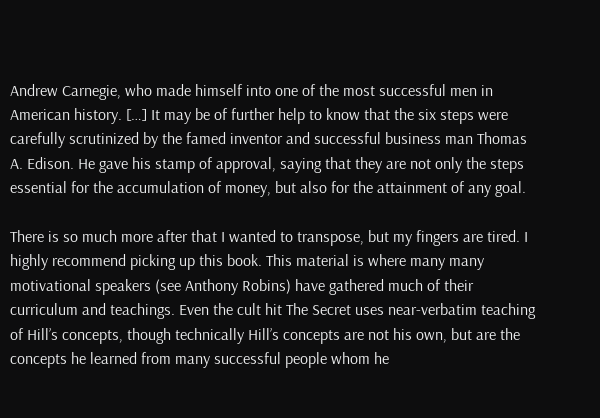Andrew Carnegie, who made himself into one of the most successful men in American history. […] It may be of further help to know that the six steps were carefully scrutinized by the famed inventor and successful business man Thomas A. Edison. He gave his stamp of approval, saying that they are not only the steps essential for the accumulation of money, but also for the attainment of any goal.

There is so much more after that I wanted to transpose, but my fingers are tired. I highly recommend picking up this book. This material is where many many motivational speakers (see Anthony Robins) have gathered much of their curriculum and teachings. Even the cult hit The Secret uses near-verbatim teaching of Hill’s concepts, though technically Hill’s concepts are not his own, but are the concepts he learned from many successful people whom he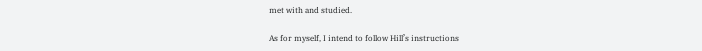met with and studied.

As for myself, I intend to follow Hill’s instructions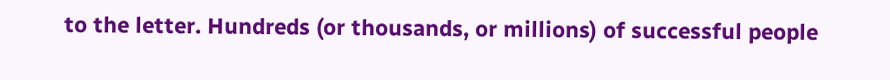to the letter. Hundreds (or thousands, or millions) of successful people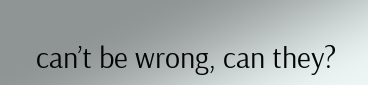can’t be wrong, can they?